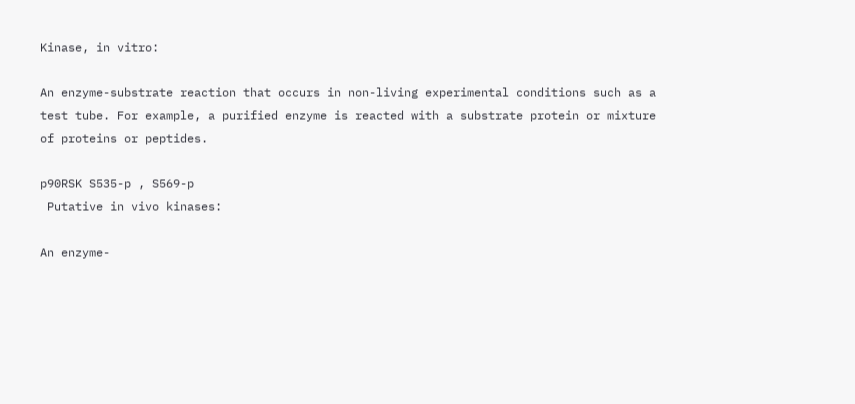Kinase, in vitro:

An enzyme-substrate reaction that occurs in non-living experimental conditions such as a test tube. For example, a purified enzyme is reacted with a substrate protein or mixture of proteins or peptides.

p90RSK S535-p , S569-p
 Putative in vivo kinases:

An enzyme-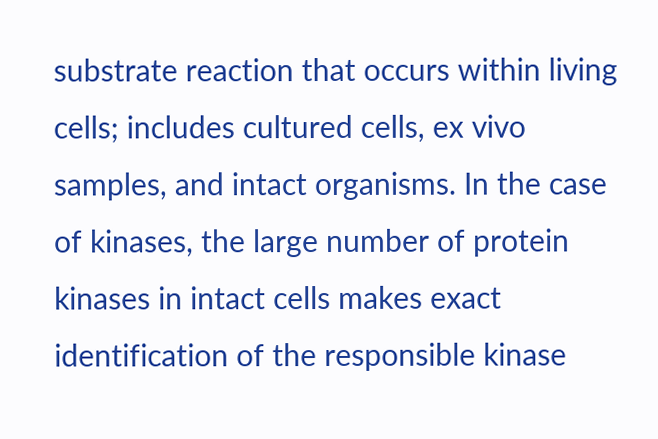substrate reaction that occurs within living cells; includes cultured cells, ex vivo samples, and intact organisms. In the case of kinases, the large number of protein kinases in intact cells makes exact identification of the responsible kinase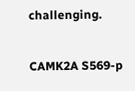challenging.

CAMK2A S569-p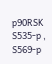p90RSK S535-p , S569-p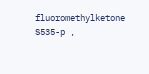fluoromethylketone S535-p ,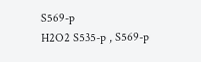S569-p
H2O2 S535-p , S569-p